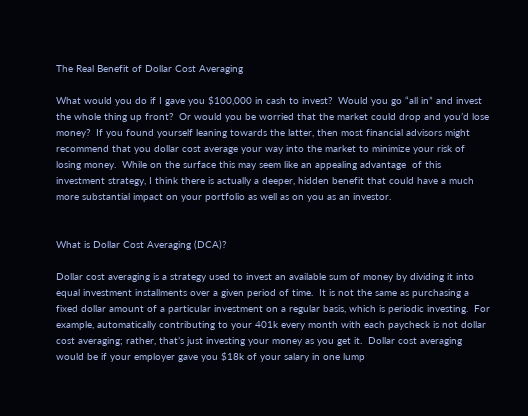The Real Benefit of Dollar Cost Averaging

What would you do if I gave you $100,000 in cash to invest?  Would you go “all in” and invest the whole thing up front?  Or would you be worried that the market could drop and you’d lose money?  If you found yourself leaning towards the latter, then most financial advisors might recommend that you dollar cost average your way into the market to minimize your risk of losing money.  While on the surface this may seem like an appealing advantage  of this investment strategy, I think there is actually a deeper, hidden benefit that could have a much more substantial impact on your portfolio as well as on you as an investor.


What is Dollar Cost Averaging (DCA)?

Dollar cost averaging is a strategy used to invest an available sum of money by dividing it into equal investment installments over a given period of time.  It is not the same as purchasing a fixed dollar amount of a particular investment on a regular basis, which is periodic investing.  For example, automatically contributing to your 401k every month with each paycheck is not dollar cost averaging; rather, that’s just investing your money as you get it.  Dollar cost averaging would be if your employer gave you $18k of your salary in one lump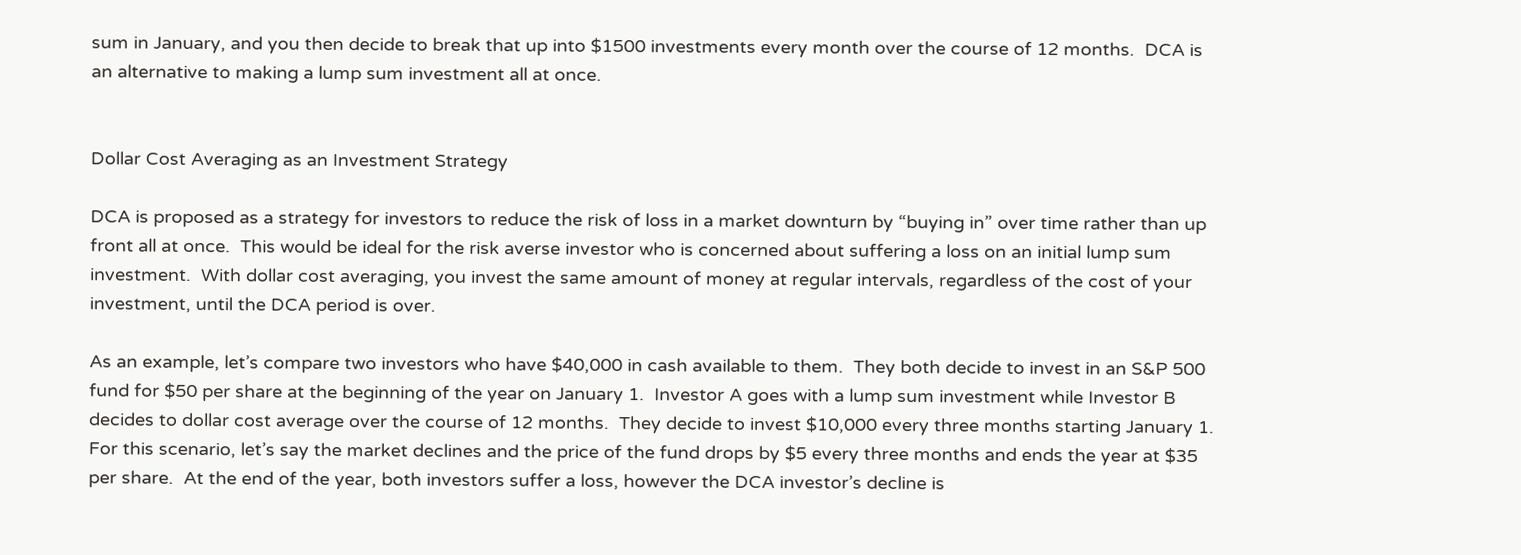sum in January, and you then decide to break that up into $1500 investments every month over the course of 12 months.  DCA is an alternative to making a lump sum investment all at once.


Dollar Cost Averaging as an Investment Strategy

DCA is proposed as a strategy for investors to reduce the risk of loss in a market downturn by “buying in” over time rather than up front all at once.  This would be ideal for the risk averse investor who is concerned about suffering a loss on an initial lump sum investment.  With dollar cost averaging, you invest the same amount of money at regular intervals, regardless of the cost of your investment, until the DCA period is over.

As an example, let’s compare two investors who have $40,000 in cash available to them.  They both decide to invest in an S&P 500 fund for $50 per share at the beginning of the year on January 1.  Investor A goes with a lump sum investment while Investor B decides to dollar cost average over the course of 12 months.  They decide to invest $10,000 every three months starting January 1.  For this scenario, let’s say the market declines and the price of the fund drops by $5 every three months and ends the year at $35 per share.  At the end of the year, both investors suffer a loss, however the DCA investor’s decline is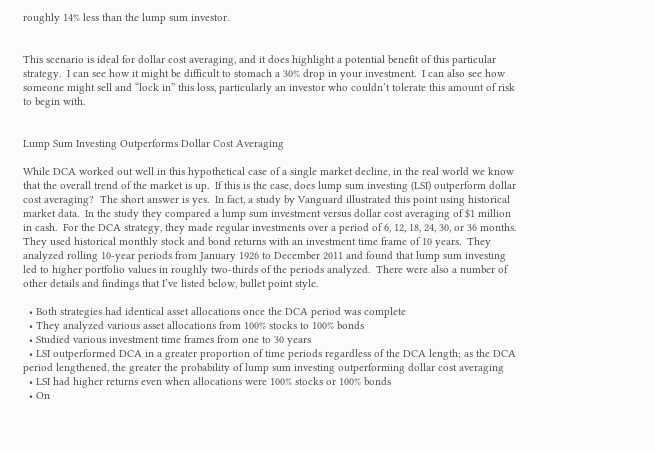roughly 14% less than the lump sum investor.


This scenario is ideal for dollar cost averaging, and it does highlight a potential benefit of this particular strategy.  I can see how it might be difficult to stomach a 30% drop in your investment.  I can also see how someone might sell and “lock in” this loss, particularly an investor who couldn’t tolerate this amount of risk to begin with.


Lump Sum Investing Outperforms Dollar Cost Averaging

While DCA worked out well in this hypothetical case of a single market decline, in the real world we know that the overall trend of the market is up.  If this is the case, does lump sum investing (LSI) outperform dollar cost averaging?  The short answer is yes.  In fact, a study by Vanguard illustrated this point using historical market data.  In the study they compared a lump sum investment versus dollar cost averaging of $1 million in cash.  For the DCA strategy, they made regular investments over a period of 6, 12, 18, 24, 30, or 36 months. They used historical monthly stock and bond returns with an investment time frame of 10 years.  They analyzed rolling 10-year periods from January 1926 to December 2011 and found that lump sum investing led to higher portfolio values in roughly two-thirds of the periods analyzed.  There were also a number of other details and findings that I’ve listed below, bullet point style.

  • Both strategies had identical asset allocations once the DCA period was complete
  • They analyzed various asset allocations from 100% stocks to 100% bonds
  • Studied various investment time frames from one to 30 years
  • LSI outperformed DCA in a greater proportion of time periods regardless of the DCA length; as the DCA period lengthened, the greater the probability of lump sum investing outperforming dollar cost averaging
  • LSI had higher returns even when allocations were 100% stocks or 100% bonds
  • On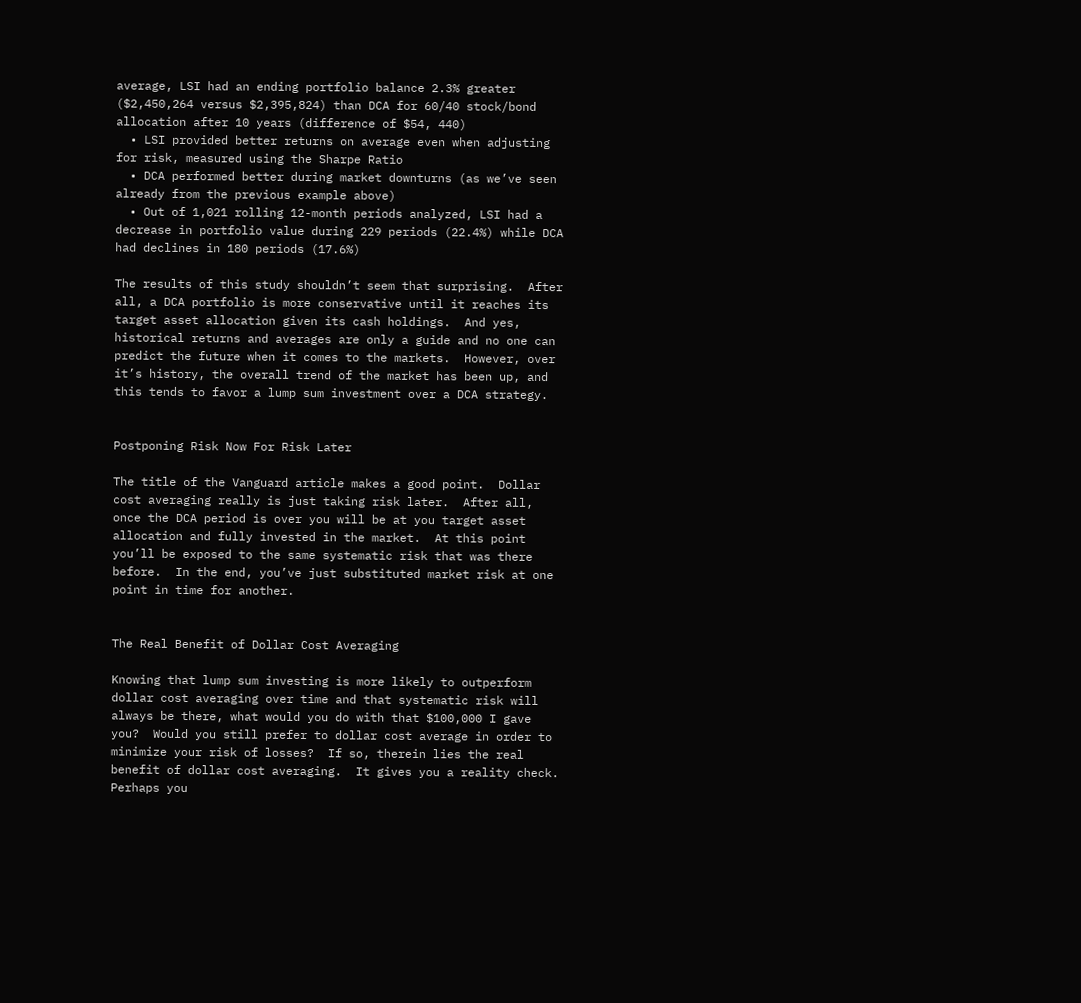average, LSI had an ending portfolio balance 2.3% greater ($2,450,264 versus $2,395,824) than DCA for 60/40 stock/bond allocation after 10 years (difference of $54, 440)
  • LSI provided better returns on average even when adjusting for risk, measured using the Sharpe Ratio
  • DCA performed better during market downturns (as we’ve seen already from the previous example above)
  • Out of 1,021 rolling 12-month periods analyzed, LSI had a decrease in portfolio value during 229 periods (22.4%) while DCA had declines in 180 periods (17.6%)

The results of this study shouldn’t seem that surprising.  After all, a DCA portfolio is more conservative until it reaches its target asset allocation given its cash holdings.  And yes, historical returns and averages are only a guide and no one can predict the future when it comes to the markets.  However, over it’s history, the overall trend of the market has been up, and this tends to favor a lump sum investment over a DCA strategy.


Postponing Risk Now For Risk Later

The title of the Vanguard article makes a good point.  Dollar cost averaging really is just taking risk later.  After all, once the DCA period is over you will be at you target asset allocation and fully invested in the market.  At this point you’ll be exposed to the same systematic risk that was there before.  In the end, you’ve just substituted market risk at one point in time for another.


The Real Benefit of Dollar Cost Averaging

Knowing that lump sum investing is more likely to outperform dollar cost averaging over time and that systematic risk will always be there, what would you do with that $100,000 I gave you?  Would you still prefer to dollar cost average in order to minimize your risk of losses?  If so, therein lies the real benefit of dollar cost averaging.  It gives you a reality check.  Perhaps you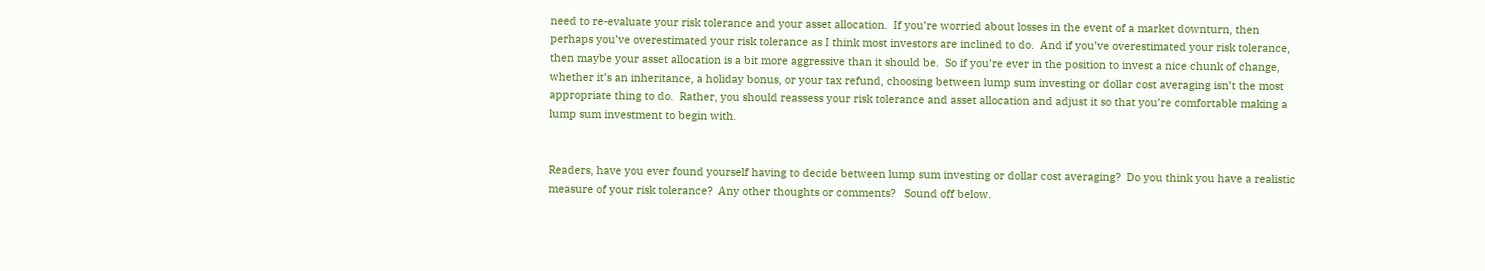need to re-evaluate your risk tolerance and your asset allocation.  If you’re worried about losses in the event of a market downturn, then perhaps you’ve overestimated your risk tolerance as I think most investors are inclined to do.  And if you’ve overestimated your risk tolerance, then maybe your asset allocation is a bit more aggressive than it should be.  So if you’re ever in the position to invest a nice chunk of change, whether it’s an inheritance, a holiday bonus, or your tax refund, choosing between lump sum investing or dollar cost averaging isn’t the most appropriate thing to do.  Rather, you should reassess your risk tolerance and asset allocation and adjust it so that you’re comfortable making a lump sum investment to begin with.


Readers, have you ever found yourself having to decide between lump sum investing or dollar cost averaging?  Do you think you have a realistic measure of your risk tolerance?  Any other thoughts or comments?   Sound off below.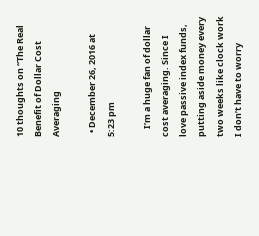10 thoughts on “The Real Benefit of Dollar Cost Averaging

  • December 26, 2016 at 5:23 pm

    I’m a huge fan of dollar cost averaging. Since I love passive index funds, putting aside money every two weeks like clock work I don’t have to worry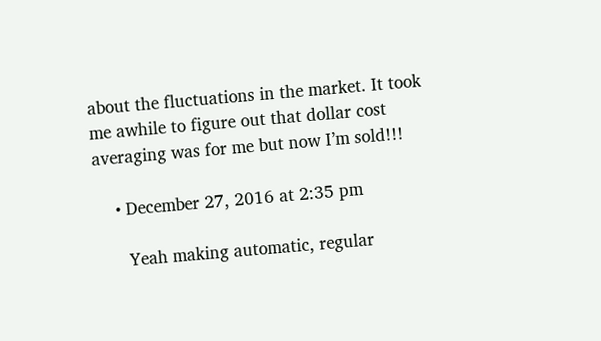about the fluctuations in the market. It took me awhile to figure out that dollar cost averaging was for me but now I’m sold!!!

    • December 27, 2016 at 2:35 pm

      Yeah making automatic, regular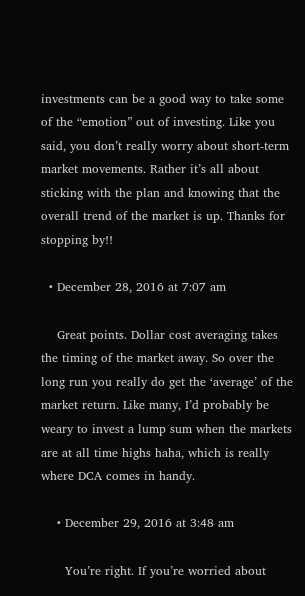investments can be a good way to take some of the “emotion” out of investing. Like you said, you don’t really worry about short-term market movements. Rather it’s all about sticking with the plan and knowing that the overall trend of the market is up. Thanks for stopping by!!

  • December 28, 2016 at 7:07 am

    Great points. Dollar cost averaging takes the timing of the market away. So over the long run you really do get the ‘average’ of the market return. Like many, I’d probably be weary to invest a lump sum when the markets are at all time highs haha, which is really where DCA comes in handy.

    • December 29, 2016 at 3:48 am

      You’re right. If you’re worried about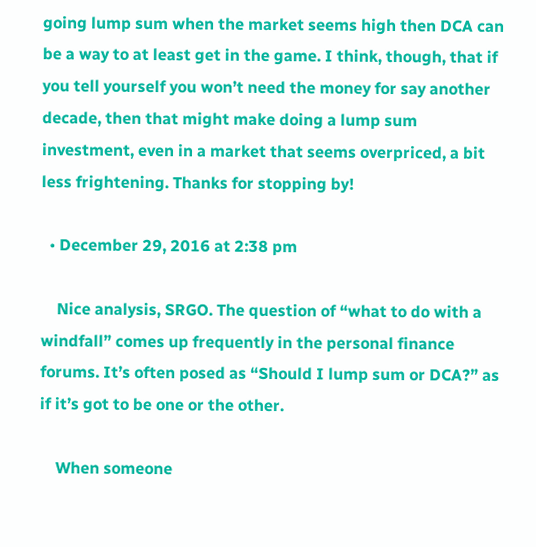going lump sum when the market seems high then DCA can be a way to at least get in the game. I think, though, that if you tell yourself you won’t need the money for say another decade, then that might make doing a lump sum investment, even in a market that seems overpriced, a bit less frightening. Thanks for stopping by!

  • December 29, 2016 at 2:38 pm

    Nice analysis, SRGO. The question of “what to do with a windfall” comes up frequently in the personal finance forums. It’s often posed as “Should I lump sum or DCA?” as if it’s got to be one or the other.

    When someone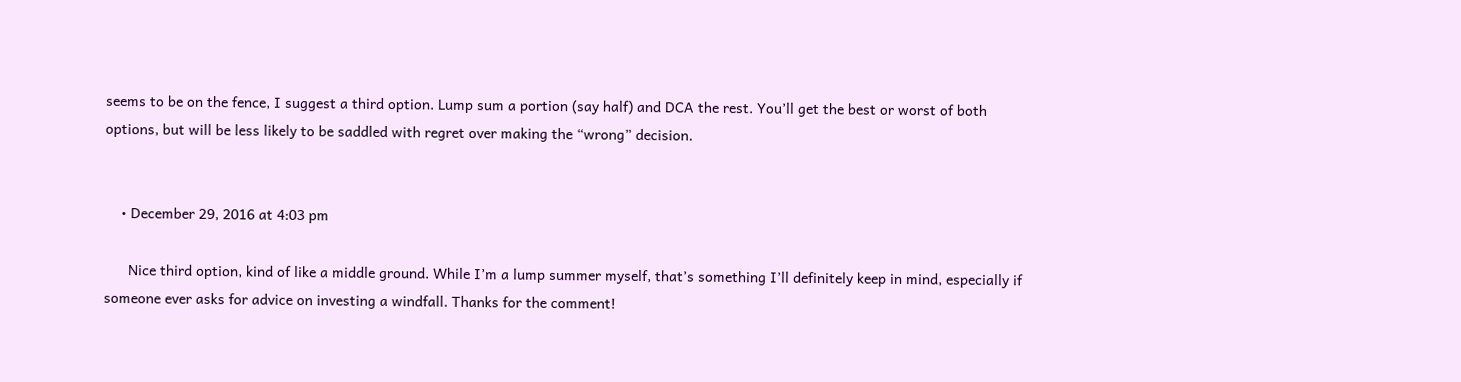seems to be on the fence, I suggest a third option. Lump sum a portion (say half) and DCA the rest. You’ll get the best or worst of both options, but will be less likely to be saddled with regret over making the “wrong” decision.


    • December 29, 2016 at 4:03 pm

      Nice third option, kind of like a middle ground. While I’m a lump summer myself, that’s something I’ll definitely keep in mind, especially if someone ever asks for advice on investing a windfall. Thanks for the comment!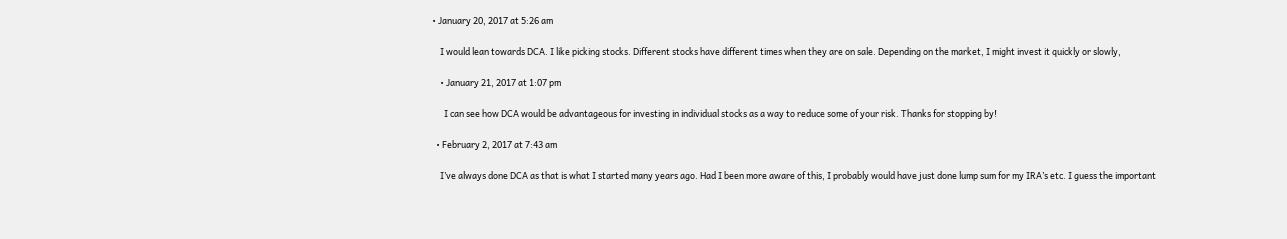• January 20, 2017 at 5:26 am

    I would lean towards DCA. I like picking stocks. Different stocks have different times when they are on sale. Depending on the market, I might invest it quickly or slowly,

    • January 21, 2017 at 1:07 pm

      I can see how DCA would be advantageous for investing in individual stocks as a way to reduce some of your risk. Thanks for stopping by!

  • February 2, 2017 at 7:43 am

    I’ve always done DCA as that is what I started many years ago. Had I been more aware of this, I probably would have just done lump sum for my IRA’s etc. I guess the important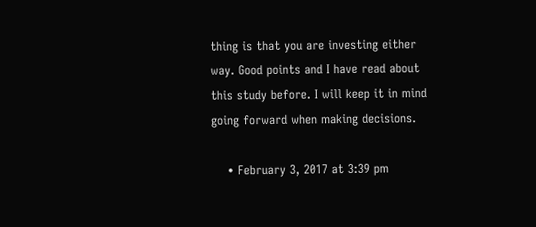thing is that you are investing either way. Good points and I have read about this study before. I will keep it in mind going forward when making decisions.

    • February 3, 2017 at 3:39 pm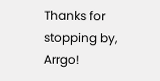Thanks for stopping by, Arrgo!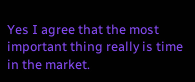Yes I agree that the most important thing really is time in the market.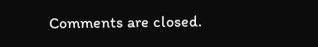Comments are closed.